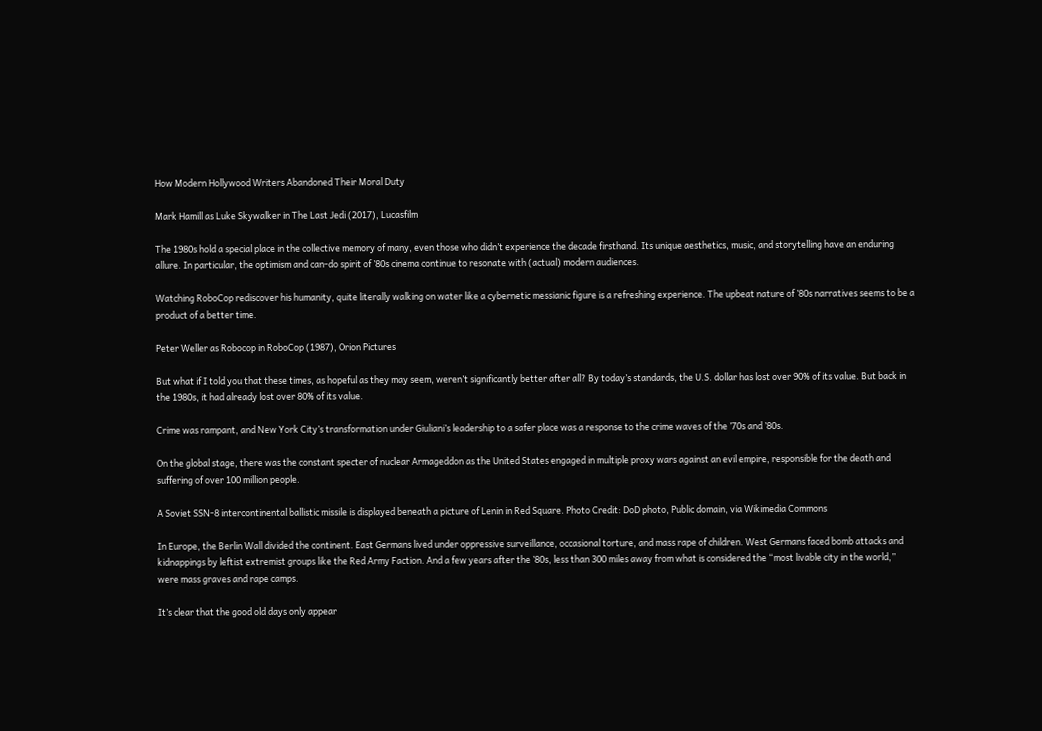How Modern Hollywood Writers Abandoned Their Moral Duty

Mark Hamill as Luke Skywalker in The Last Jedi (2017), Lucasfilm

The 1980s hold a special place in the collective memory of many, even those who didn’t experience the decade firsthand. Its unique aesthetics, music, and storytelling have an enduring allure. In particular, the optimism and can-do spirit of ’80s cinema continue to resonate with (actual) modern audiences.

Watching RoboCop rediscover his humanity, quite literally walking on water like a cybernetic messianic figure is a refreshing experience. The upbeat nature of ’80s narratives seems to be a product of a better time.

Peter Weller as Robocop in RoboCop (1987), Orion Pictures

But what if I told you that these times, as hopeful as they may seem, weren’t significantly better after all? By today’s standards, the U.S. dollar has lost over 90% of its value. But back in the 1980s, it had already lost over 80% of its value.

Crime was rampant, and New York City’s transformation under Giuliani’s leadership to a safer place was a response to the crime waves of the ’70s and ’80s.

On the global stage, there was the constant specter of nuclear Armageddon as the United States engaged in multiple proxy wars against an evil empire, responsible for the death and suffering of over 100 million people.

A Soviet SSN-8 intercontinental ballistic missile is displayed beneath a picture of Lenin in Red Square. Photo Credit: DoD photo, Public domain, via Wikimedia Commons

In Europe, the Berlin Wall divided the continent. East Germans lived under oppressive surveillance, occasional torture, and mass rape of children. West Germans faced bomb attacks and kidnappings by leftist extremist groups like the Red Army Faction. And a few years after the ’80s, less than 300 miles away from what is considered the “most livable city in the world,” were mass graves and rape camps.

It’s clear that the good old days only appear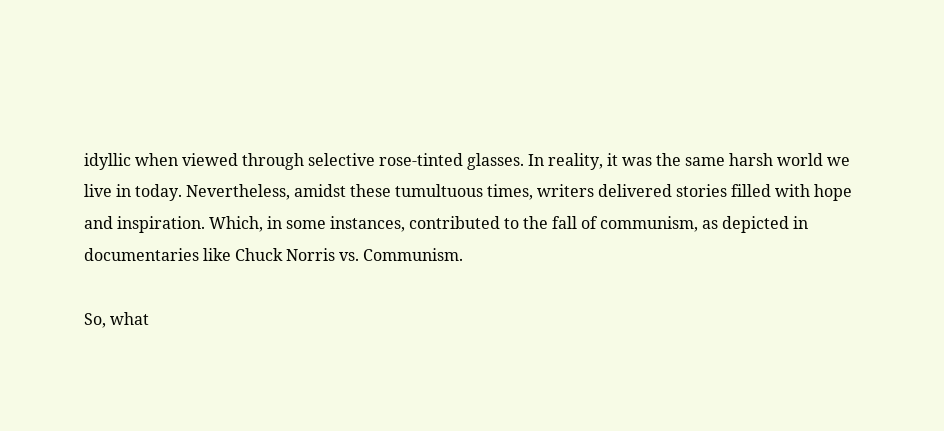idyllic when viewed through selective rose-tinted glasses. In reality, it was the same harsh world we live in today. Nevertheless, amidst these tumultuous times, writers delivered stories filled with hope and inspiration. Which, in some instances, contributed to the fall of communism, as depicted in documentaries like Chuck Norris vs. Communism.

So, what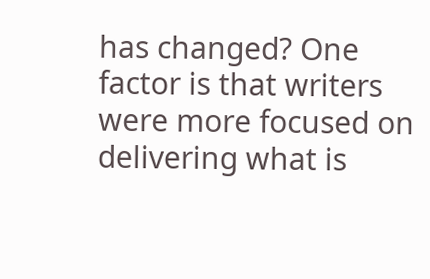has changed? One factor is that writers were more focused on delivering what is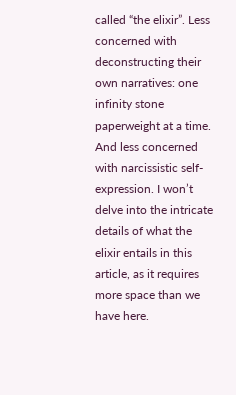called “the elixir”. Less concerned with deconstructing their own narratives: one infinity stone paperweight at a time. And less concerned with narcissistic self-expression. I won’t delve into the intricate details of what the elixir entails in this article, as it requires more space than we have here.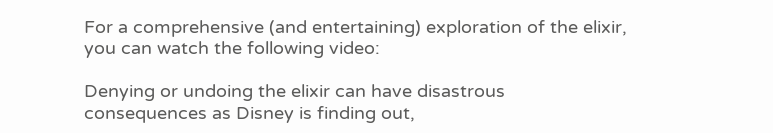For a comprehensive (and entertaining) exploration of the elixir, you can watch the following video:

Denying or undoing the elixir can have disastrous consequences as Disney is finding out,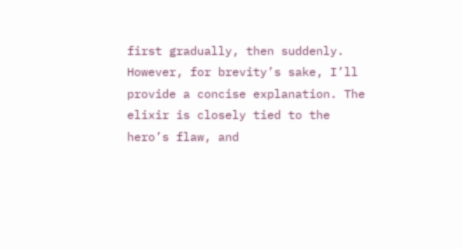first gradually, then suddenly. However, for brevity’s sake, I’ll provide a concise explanation. The elixir is closely tied to the hero’s flaw, and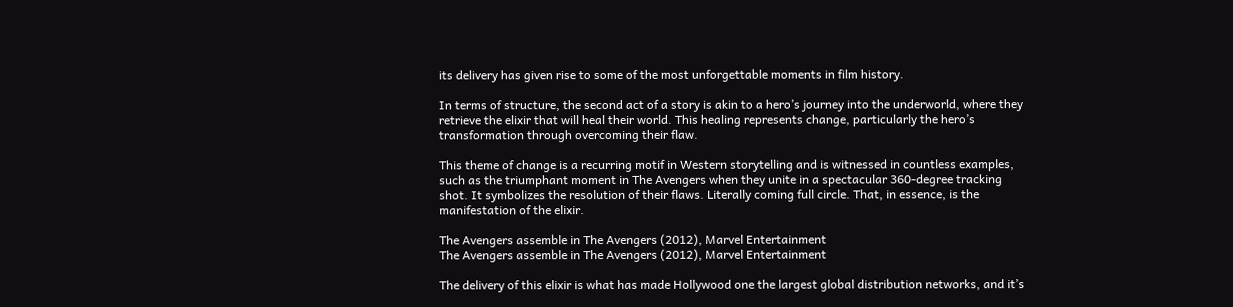its delivery has given rise to some of the most unforgettable moments in film history.

In terms of structure, the second act of a story is akin to a hero’s journey into the underworld, where they retrieve the elixir that will heal their world. This healing represents change, particularly the hero’s transformation through overcoming their flaw.

This theme of change is a recurring motif in Western storytelling and is witnessed in countless examples, such as the triumphant moment in The Avengers when they unite in a spectacular 360-degree tracking shot. It symbolizes the resolution of their flaws. Literally coming full circle. That, in essence, is the manifestation of the elixir.

The Avengers assemble in The Avengers (2012), Marvel Entertainment
The Avengers assemble in The Avengers (2012), Marvel Entertainment

The delivery of this elixir is what has made Hollywood one the largest global distribution networks, and it’s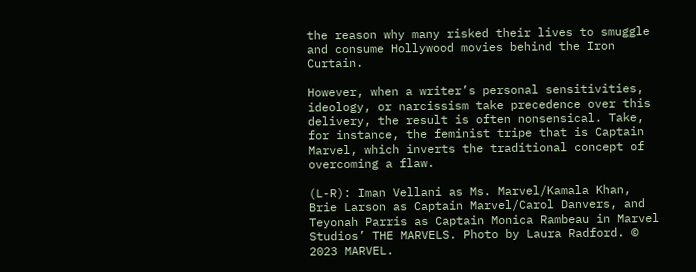the reason why many risked their lives to smuggle and consume Hollywood movies behind the Iron Curtain.

However, when a writer’s personal sensitivities, ideology, or narcissism take precedence over this delivery, the result is often nonsensical. Take, for instance, the feminist tripe that is Captain Marvel, which inverts the traditional concept of overcoming a flaw.

(L-R): Iman Vellani as Ms. Marvel/Kamala Khan, Brie Larson as Captain Marvel/Carol Danvers, and Teyonah Parris as Captain Monica Rambeau in Marvel Studios’ THE MARVELS. Photo by Laura Radford. © 2023 MARVEL.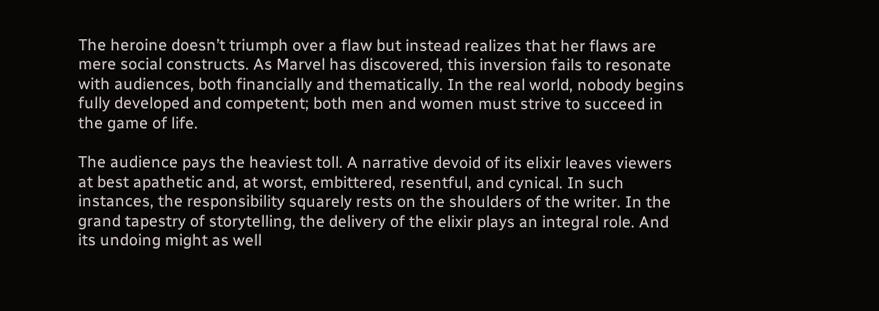The heroine doesn’t triumph over a flaw but instead realizes that her flaws are mere social constructs. As Marvel has discovered, this inversion fails to resonate with audiences, both financially and thematically. In the real world, nobody begins fully developed and competent; both men and women must strive to succeed in the game of life.

The audience pays the heaviest toll. A narrative devoid of its elixir leaves viewers at best apathetic and, at worst, embittered, resentful, and cynical. In such instances, the responsibility squarely rests on the shoulders of the writer. In the grand tapestry of storytelling, the delivery of the elixir plays an integral role. And its undoing might as well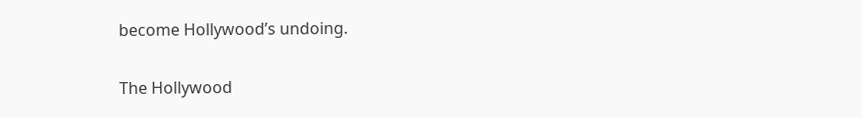become Hollywood’s undoing.

The Hollywood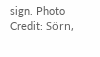sign. Photo Credit: Sörn,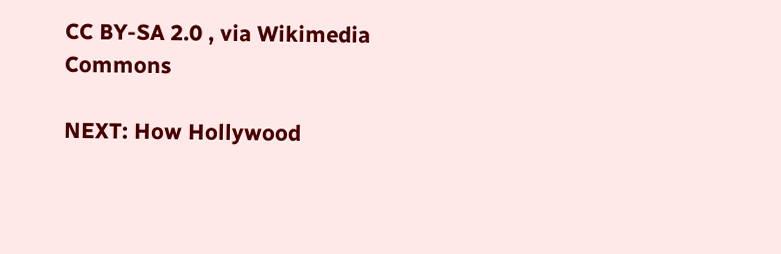CC BY-SA 2.0 , via Wikimedia Commons

NEXT: How Hollywood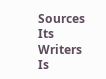Sources Its Writers Is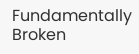Fundamentally Broken